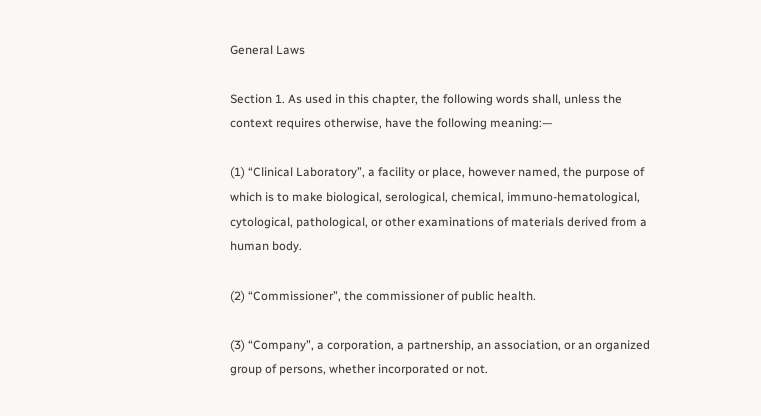General Laws

Section 1. As used in this chapter, the following words shall, unless the context requires otherwise, have the following meaning:—

(1) “Clinical Laboratory”, a facility or place, however named, the purpose of which is to make biological, serological, chemical, immuno-hematological, cytological, pathological, or other examinations of materials derived from a human body.

(2) “Commissioner”, the commissioner of public health.

(3) “Company”, a corporation, a partnership, an association, or an organized group of persons, whether incorporated or not.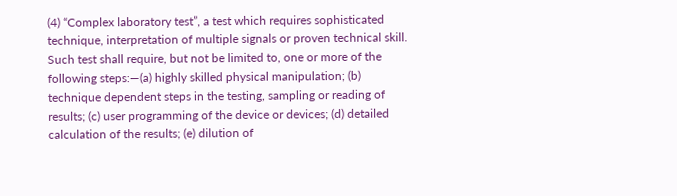(4) “Complex laboratory test”, a test which requires sophisticated technique, interpretation of multiple signals or proven technical skill. Such test shall require, but not be limited to, one or more of the following steps:—(a) highly skilled physical manipulation; (b) technique dependent steps in the testing, sampling or reading of results; (c) user programming of the device or devices; (d) detailed calculation of the results; (e) dilution of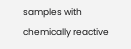samples with chemically reactive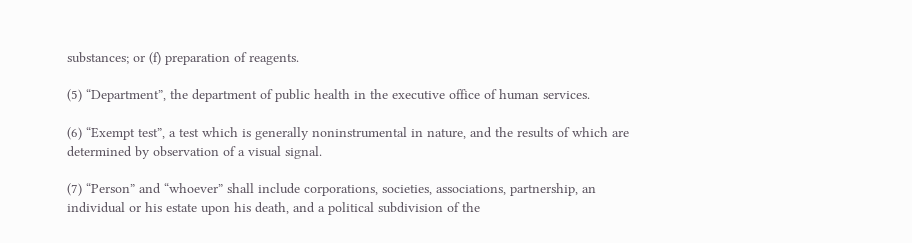substances; or (f) preparation of reagents.

(5) “Department”, the department of public health in the executive office of human services.

(6) “Exempt test”, a test which is generally noninstrumental in nature, and the results of which are determined by observation of a visual signal.

(7) “Person” and “whoever” shall include corporations, societies, associations, partnership, an individual or his estate upon his death, and a political subdivision of the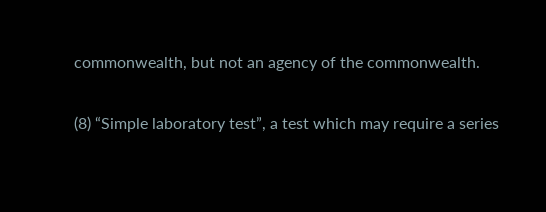commonwealth, but not an agency of the commonwealth.

(8) “Simple laboratory test”, a test which may require a series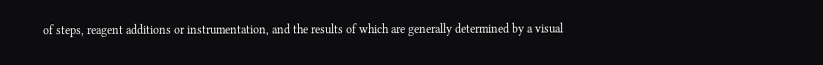of steps, reagent additions or instrumentation, and the results of which are generally determined by a visual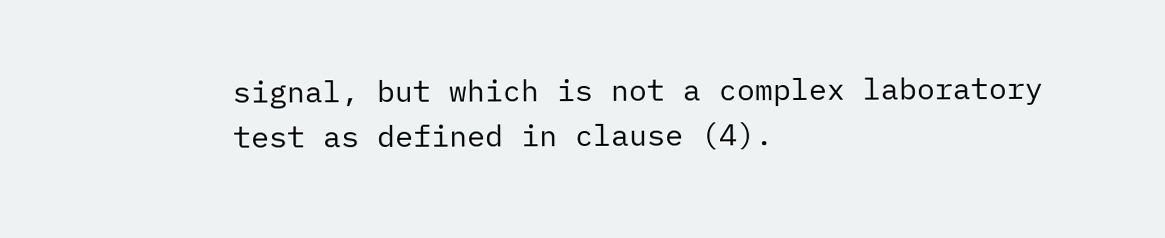signal, but which is not a complex laboratory test as defined in clause (4).